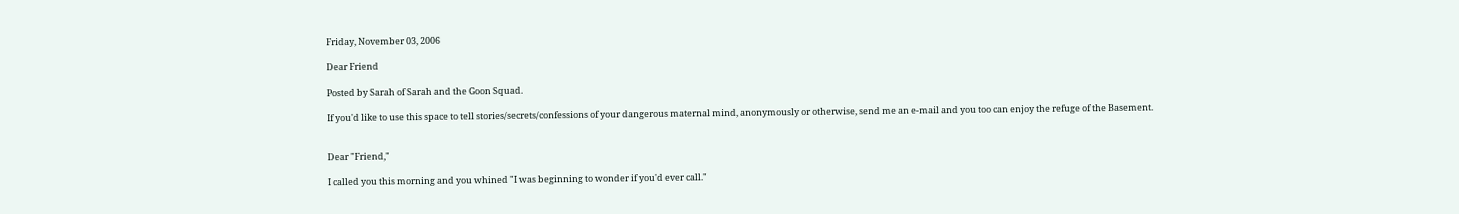Friday, November 03, 2006

Dear Friend

Posted by Sarah of Sarah and the Goon Squad.

If you'd like to use this space to tell stories/secrets/confessions of your dangerous maternal mind, anonymously or otherwise, send me an e-mail and you too can enjoy the refuge of the Basement.


Dear "Friend,"

I called you this morning and you whined "I was beginning to wonder if you'd ever call."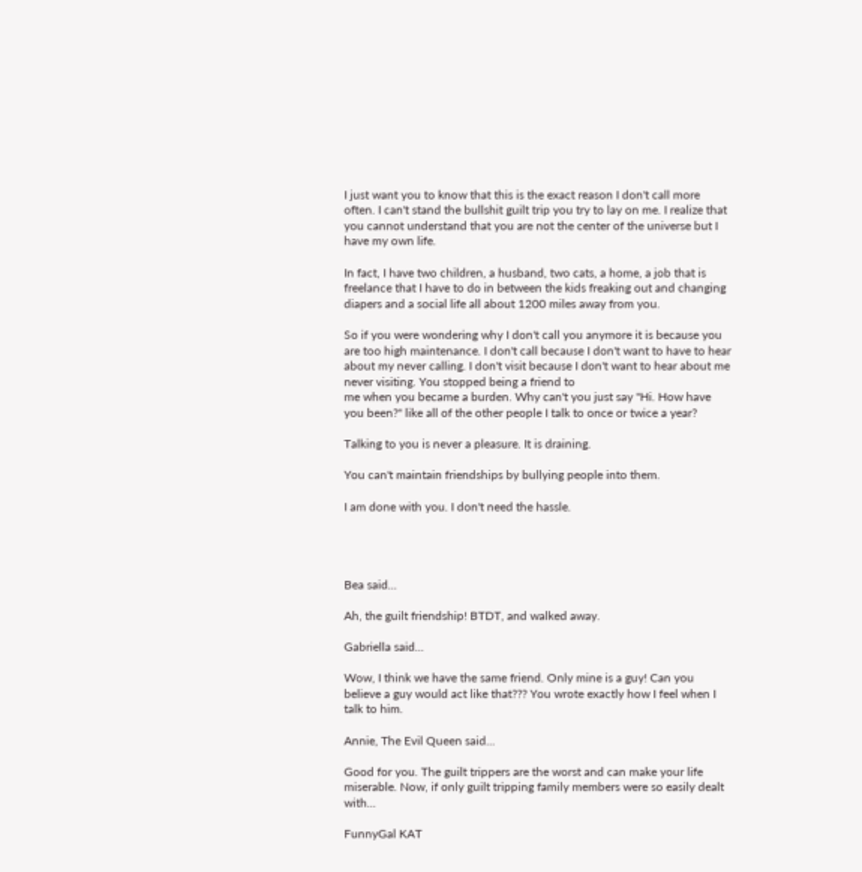I just want you to know that this is the exact reason I don't call more often. I can't stand the bullshit guilt trip you try to lay on me. I realize that you cannot understand that you are not the center of the universe but I have my own life.

In fact, I have two children, a husband, two cats, a home, a job that is freelance that I have to do in between the kids freaking out and changing diapers and a social life all about 1200 miles away from you.

So if you were wondering why I don't call you anymore it is because you are too high maintenance. I don't call because I don't want to have to hear about my never calling. I don't visit because I don't want to hear about me never visiting. You stopped being a friend to
me when you became a burden. Why can't you just say "Hi. How have you been?" like all of the other people I talk to once or twice a year?

Talking to you is never a pleasure. It is draining.

You can't maintain friendships by bullying people into them.

I am done with you. I don't need the hassle.




Bea said...

Ah, the guilt friendship! BTDT, and walked away.

Gabriella said...

Wow, I think we have the same friend. Only mine is a guy! Can you believe a guy would act like that??? You wrote exactly how I feel when I talk to him.

Annie, The Evil Queen said...

Good for you. The guilt trippers are the worst and can make your life miserable. Now, if only guilt tripping family members were so easily dealt with...

FunnyGal KAT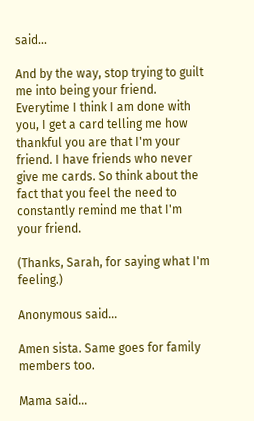said...

And by the way, stop trying to guilt me into being your friend. Everytime I think I am done with you, I get a card telling me how thankful you are that I'm your friend. I have friends who never give me cards. So think about the fact that you feel the need to constantly remind me that I'm your friend.

(Thanks, Sarah, for saying what I'm feeling.)

Anonymous said...

Amen sista. Same goes for family members too.

Mama said...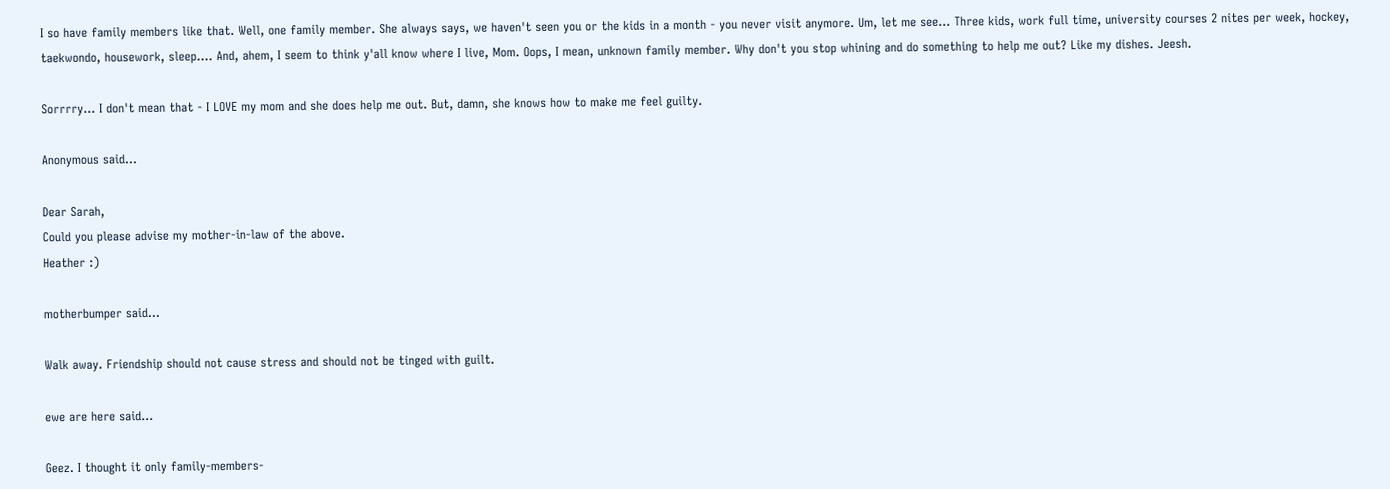I so have family members like that. Well, one family member. She always says, we haven't seen you or the kids in a month - you never visit anymore. Um, let me see... Three kids, work full time, university courses 2 nites per week, hockey, taekwondo, housework, sleep.... And, ahem, I seem to think y'all know where I live, Mom. Oops, I mean, unknown family member. Why don't you stop whining and do something to help me out? Like my dishes. Jeesh.

Sorrrry... I don't mean that - I LOVE my mom and she does help me out. But, damn, she knows how to make me feel guilty.

Anonymous said...

Dear Sarah,
Could you please advise my mother-in-law of the above.
Heather :)

motherbumper said...

Walk away. Friendship should not cause stress and should not be tinged with guilt.

ewe are here said...

Geez. I thought it only family-members-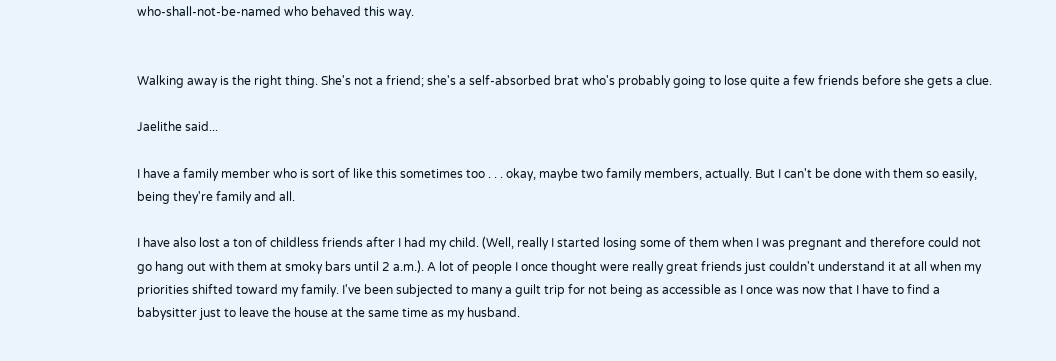who-shall-not-be-named who behaved this way.


Walking away is the right thing. She's not a friend; she's a self-absorbed brat who's probably going to lose quite a few friends before she gets a clue.

Jaelithe said...

I have a family member who is sort of like this sometimes too . . . okay, maybe two family members, actually. But I can't be done with them so easily, being they're family and all.

I have also lost a ton of childless friends after I had my child. (Well, really I started losing some of them when I was pregnant and therefore could not go hang out with them at smoky bars until 2 a.m.). A lot of people I once thought were really great friends just couldn't understand it at all when my priorities shifted toward my family. I've been subjected to many a guilt trip for not being as accessible as I once was now that I have to find a babysitter just to leave the house at the same time as my husband.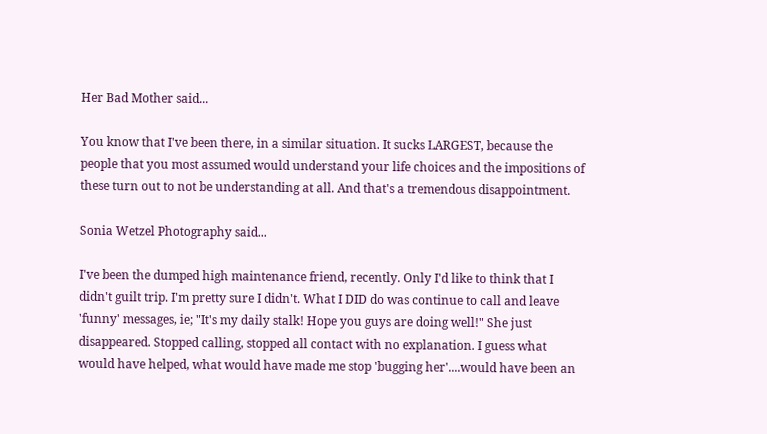Her Bad Mother said...

You know that I've been there, in a similar situation. It sucks LARGEST, because the people that you most assumed would understand your life choices and the impositions of these turn out to not be understanding at all. And that's a tremendous disappointment.

Sonia Wetzel Photography said...

I've been the dumped high maintenance friend, recently. Only I'd like to think that I didn't guilt trip. I'm pretty sure I didn't. What I DID do was continue to call and leave 'funny' messages, ie; "It's my daily stalk! Hope you guys are doing well!" She just disappeared. Stopped calling, stopped all contact with no explanation. I guess what would have helped, what would have made me stop 'bugging her'....would have been an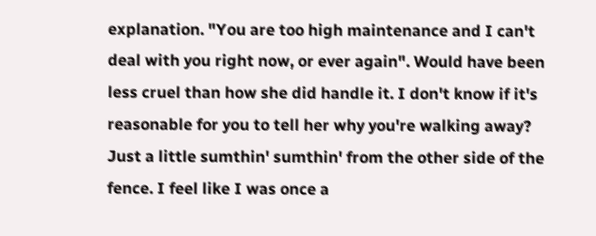explanation. "You are too high maintenance and I can't deal with you right now, or ever again". Would have been less cruel than how she did handle it. I don't know if it's reasonable for you to tell her why you're walking away? Just a little sumthin' sumthin' from the other side of the fence. I feel like I was once a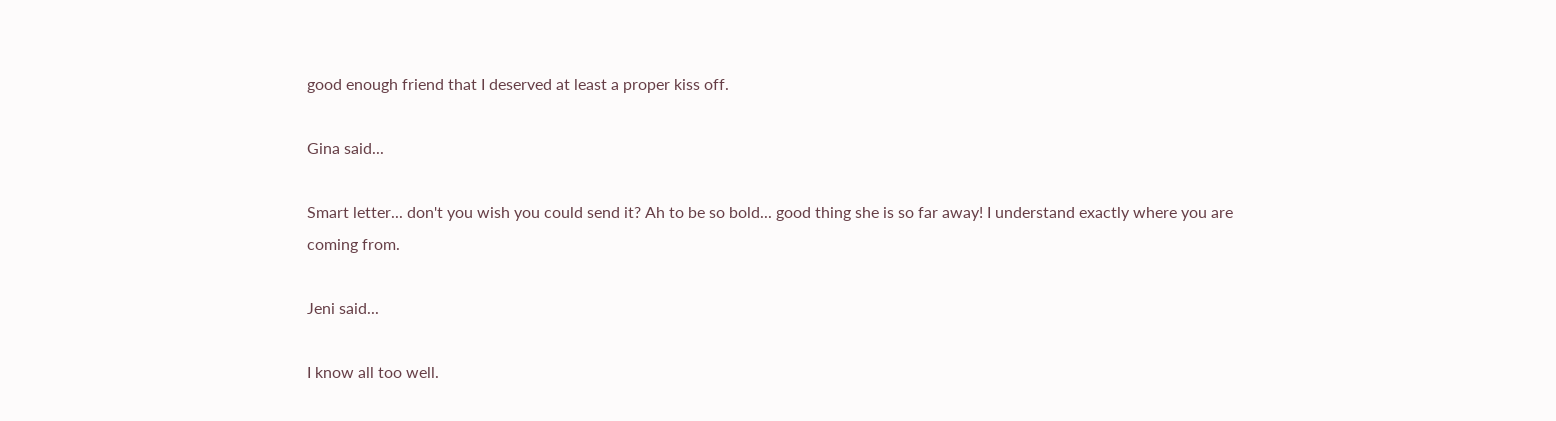good enough friend that I deserved at least a proper kiss off.

Gina said...

Smart letter... don't you wish you could send it? Ah to be so bold... good thing she is so far away! I understand exactly where you are coming from.

Jeni said...

I know all too well.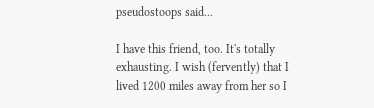pseudostoops said...

I have this friend, too. It's totally exhausting. I wish (fervently) that I lived 1200 miles away from her so I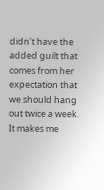didn't have the added guilt that comes from her expectation that we should hang out twice a week. It makes me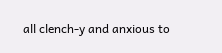all clench-y and anxious to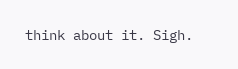think about it. Sigh.